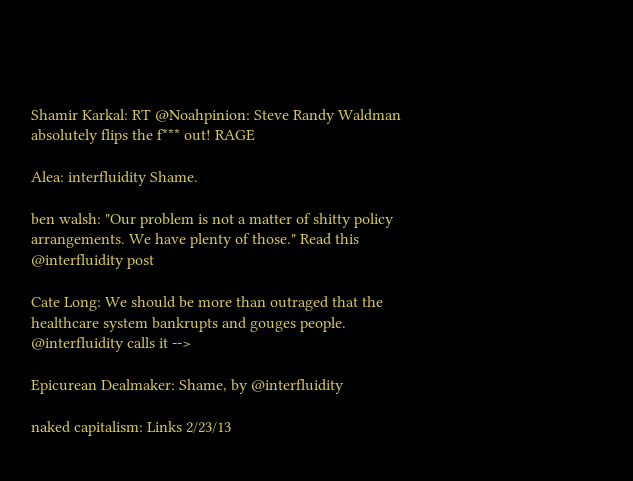Shamir Karkal: RT @Noahpinion: Steve Randy Waldman absolutely flips the f*** out! RAGE

Alea: interfluidity Shame.

ben walsh: "Our problem is not a matter of shitty policy arrangements. We have plenty of those." Read this @interfluidity post

Cate Long: We should be more than outraged that the healthcare system bankrupts and gouges people. @interfluidity calls it -->

Epicurean Dealmaker: Shame, by @interfluidity

naked capitalism: Links 2/23/13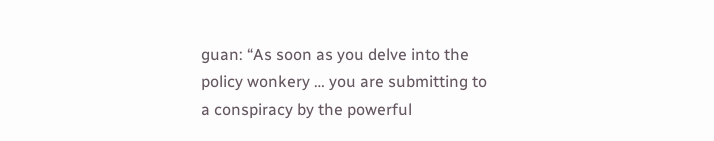guan: “As soon as you delve into the policy wonkery … you are submitting to a conspiracy by the powerful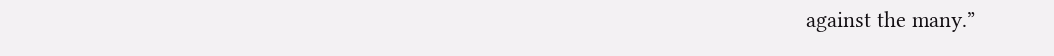against the many.”